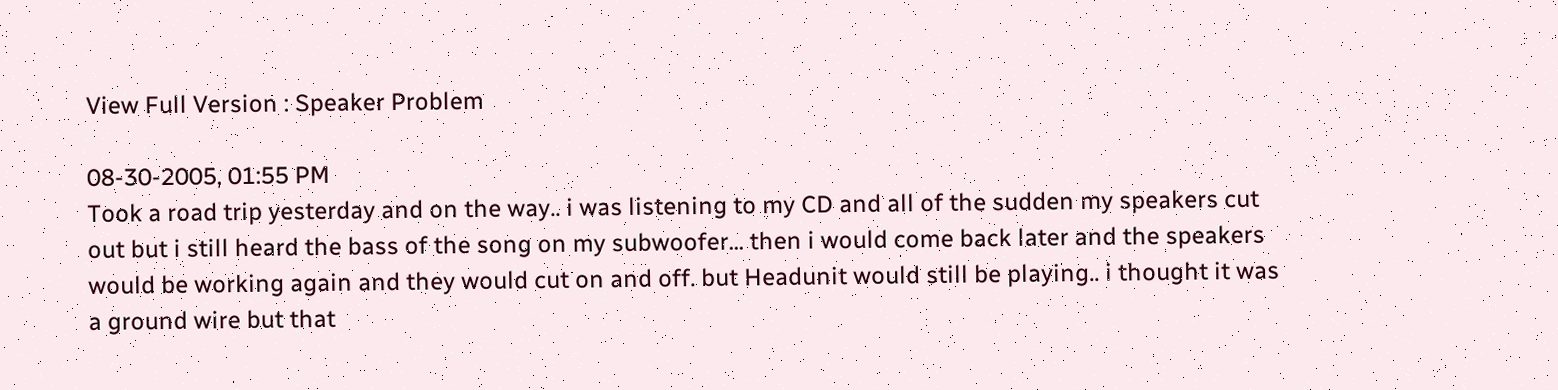View Full Version : Speaker Problem

08-30-2005, 01:55 PM
Took a road trip yesterday and on the way.. i was listening to my CD and all of the sudden my speakers cut out but i still heard the bass of the song on my subwoofer... then i would come back later and the speakers would be working again and they would cut on and off. but Headunit would still be playing.. i thought it was a ground wire but that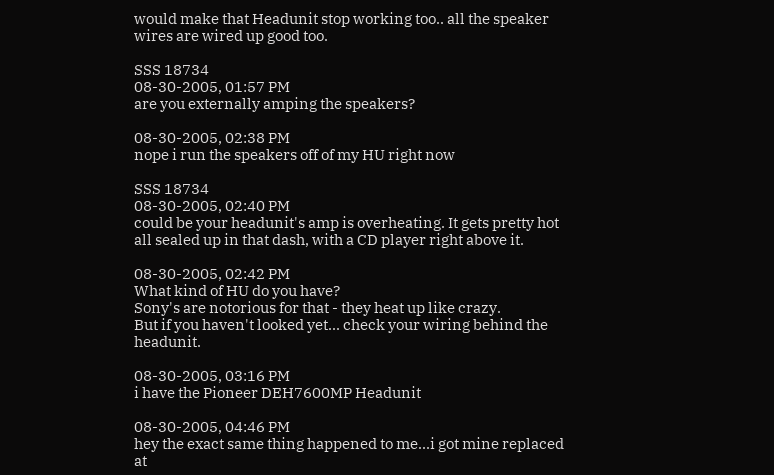would make that Headunit stop working too.. all the speaker wires are wired up good too.

SSS 18734
08-30-2005, 01:57 PM
are you externally amping the speakers?

08-30-2005, 02:38 PM
nope i run the speakers off of my HU right now

SSS 18734
08-30-2005, 02:40 PM
could be your headunit's amp is overheating. It gets pretty hot all sealed up in that dash, with a CD player right above it.

08-30-2005, 02:42 PM
What kind of HU do you have?
Sony's are notorious for that - they heat up like crazy.
But if you haven't looked yet... check your wiring behind the headunit.

08-30-2005, 03:16 PM
i have the Pioneer DEH7600MP Headunit

08-30-2005, 04:46 PM
hey the exact same thing happened to me...i got mine replaced at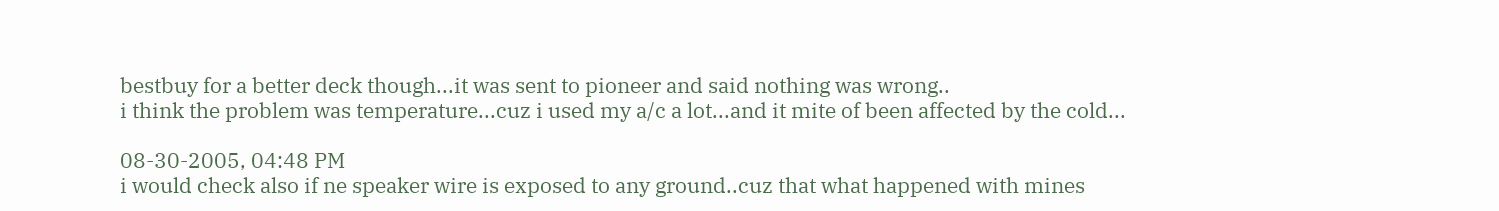bestbuy for a better deck though...it was sent to pioneer and said nothing was wrong..
i think the problem was temperature...cuz i used my a/c a lot...and it mite of been affected by the cold...

08-30-2005, 04:48 PM
i would check also if ne speaker wire is exposed to any ground..cuz that what happened with mines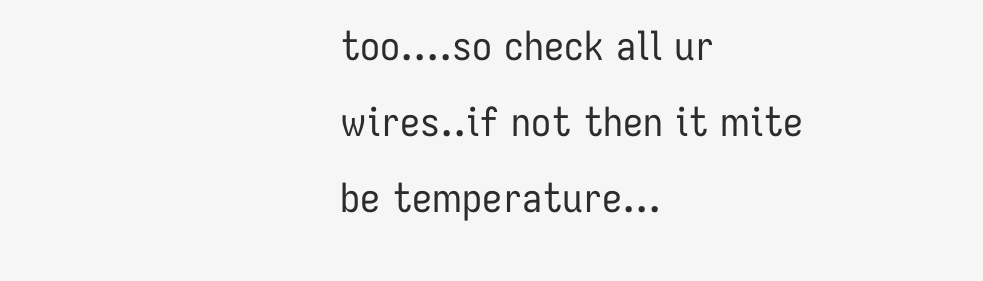too....so check all ur wires..if not then it mite be temperature...